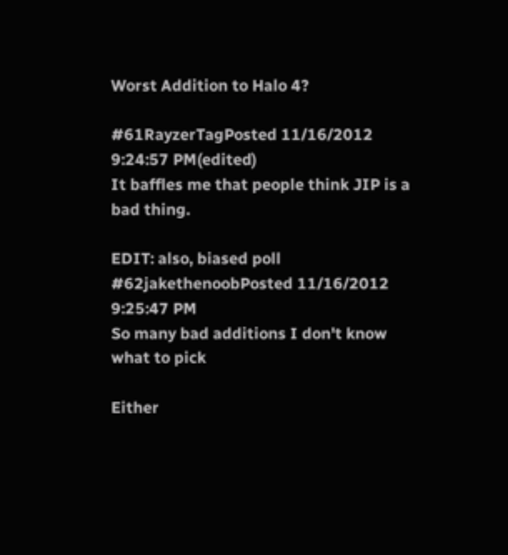Worst Addition to Halo 4?

#61RayzerTagPosted 11/16/2012 9:24:57 PM(edited)
It baffles me that people think JIP is a bad thing.

EDIT: also, biased poll
#62jakethenoobPosted 11/16/2012 9:25:47 PM
So many bad additions I don't know what to pick

Either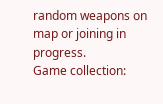random weapons on map or joining in progress.
Game collection: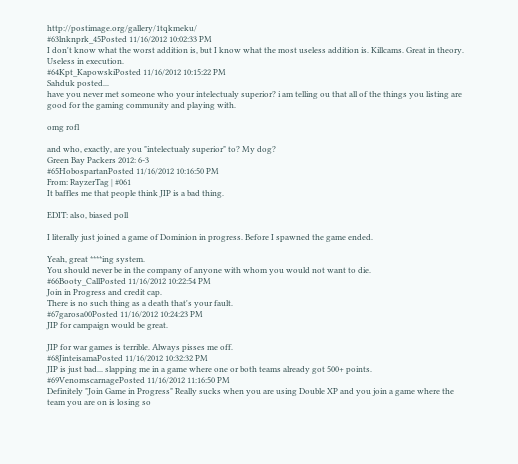http://postimage.org/gallery/1tqkmeku/
#63lnknprk_45Posted 11/16/2012 10:02:33 PM
I don't know what the worst addition is, but I know what the most useless addition is. Killcams. Great in theory. Useless in execution.
#64Kpt_KapowskiPosted 11/16/2012 10:15:22 PM
Sahduk posted...
have you never met someone who your intelectualy superior? i am telling ou that all of the things you listing are good for the gaming community and playing with.

omg rofl

and who, exactly, are you "intelectualy superior" to? My dog?
Green Bay Packers 2012: 6-3
#65HobospartanPosted 11/16/2012 10:16:50 PM
From: RayzerTag | #061
It baffles me that people think JIP is a bad thing.

EDIT: also, biased poll

I literally just joined a game of Dominion in progress. Before I spawned the game ended.

Yeah, great ****ing system.
You should never be in the company of anyone with whom you would not want to die.
#66Booty_CallPosted 11/16/2012 10:22:54 PM
Join in Progress and credit cap.
There is no such thing as a death that's your fault.
#67garosa00Posted 11/16/2012 10:24:23 PM
JIP for campaign would be great.

JIP for war games is terrible. Always pisses me off.
#68JinteisamaPosted 11/16/2012 10:32:32 PM
JIP is just bad... slapping me in a game where one or both teams already got 500+ points.
#69VenomscarnagePosted 11/16/2012 11:16:50 PM
Definitely "Join Game in Progress" Really sucks when you are using Double XP and you join a game where the team you are on is losing so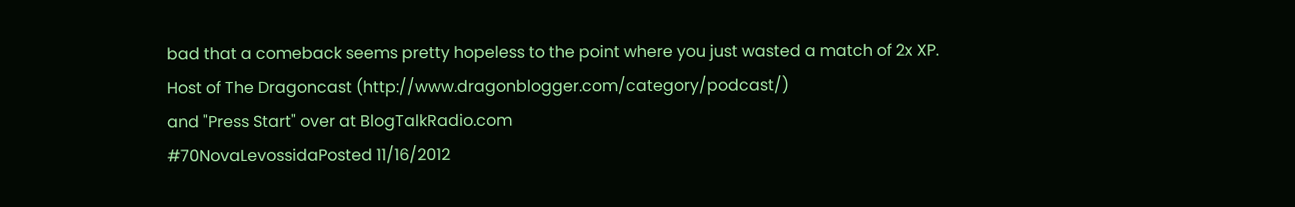bad that a comeback seems pretty hopeless to the point where you just wasted a match of 2x XP.
Host of The Dragoncast (http://www.dragonblogger.com/category/podcast/)
and "Press Start" over at BlogTalkRadio.com
#70NovaLevossidaPosted 11/16/2012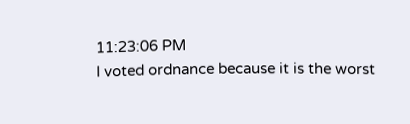11:23:06 PM
I voted ordnance because it is the worst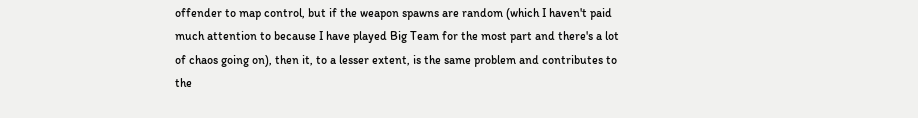offender to map control, but if the weapon spawns are random (which I haven't paid much attention to because I have played Big Team for the most part and there's a lot of chaos going on), then it, to a lesser extent, is the same problem and contributes to the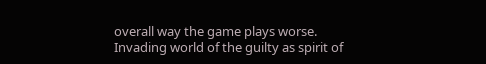overall way the game plays worse.
Invading world of the guilty as spirit of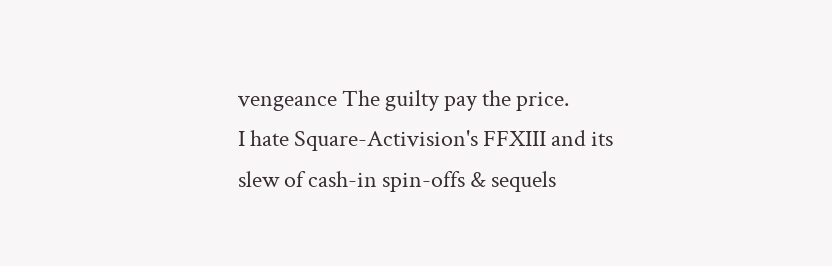vengeance The guilty pay the price.
I hate Square-Activision's FFXIII and its slew of cash-in spin-offs & sequels